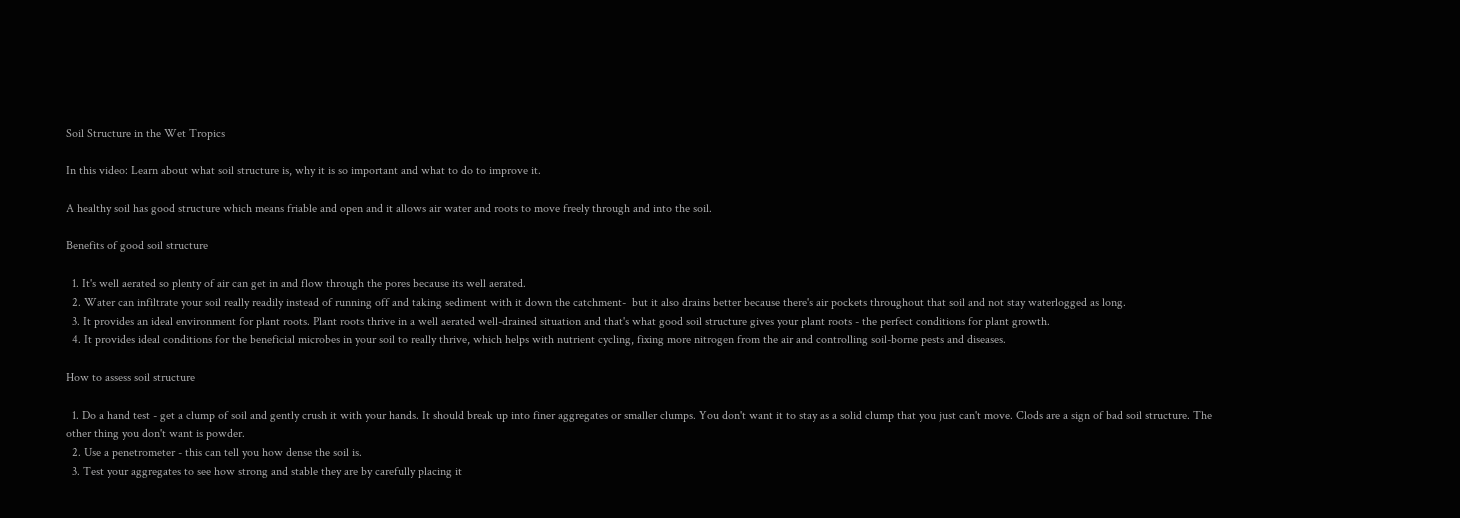Soil Structure in the Wet Tropics

In this video: Learn about what soil structure is, why it is so important and what to do to improve it.

A healthy soil has good structure which means friable and open and it allows air water and roots to move freely through and into the soil.

Benefits of good soil structure

  1. It's well aerated so plenty of air can get in and flow through the pores because its well aerated.
  2. Water can infiltrate your soil really readily instead of running off and taking sediment with it down the catchment-  but it also drains better because there's air pockets throughout that soil and not stay waterlogged as long.
  3. It provides an ideal environment for plant roots. Plant roots thrive in a well aerated well-drained situation and that's what good soil structure gives your plant roots - the perfect conditions for plant growth.
  4. It provides ideal conditions for the beneficial microbes in your soil to really thrive, which helps with nutrient cycling, fixing more nitrogen from the air and controlling soil-borne pests and diseases.

How to assess soil structure

  1. Do a hand test - get a clump of soil and gently crush it with your hands. It should break up into finer aggregates or smaller clumps. You don't want it to stay as a solid clump that you just can't move. Clods are a sign of bad soil structure. The other thing you don't want is powder.
  2. Use a penetrometer - this can tell you how dense the soil is.
  3. Test your aggregates to see how strong and stable they are by carefully placing it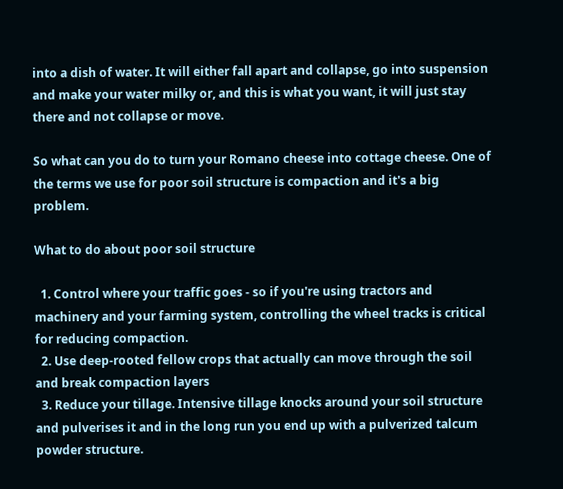into a dish of water. It will either fall apart and collapse, go into suspension and make your water milky or, and this is what you want, it will just stay there and not collapse or move.

So what can you do to turn your Romano cheese into cottage cheese. One of the terms we use for poor soil structure is compaction and it's a big problem.

What to do about poor soil structure

  1. Control where your traffic goes - so if you're using tractors and machinery and your farming system, controlling the wheel tracks is critical for reducing compaction.
  2. Use deep-rooted fellow crops that actually can move through the soil and break compaction layers
  3. Reduce your tillage. Intensive tillage knocks around your soil structure and pulverises it and in the long run you end up with a pulverized talcum powder structure.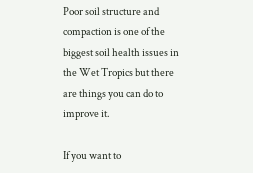Poor soil structure and compaction is one of the biggest soil health issues in the Wet Tropics but there are things you can do to improve it.

If you want to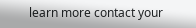learn more contact your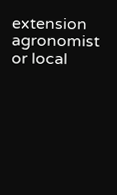extension agronomist or local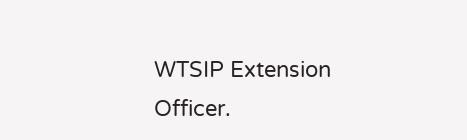WTSIP Extension Officer.